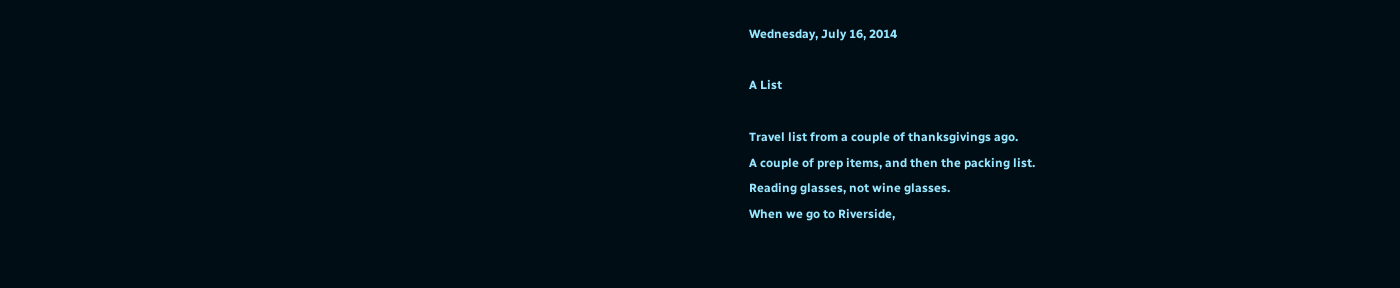Wednesday, July 16, 2014

A List

Travel list from a couple of thanksgivings ago.
A couple of prep items, and then the packing list.
Reading glasses, not wine glasses.
When we go to Riverside,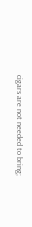cigars are not needed to bring;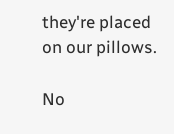they're placed on our pillows.

No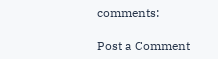comments:

Post a Comment